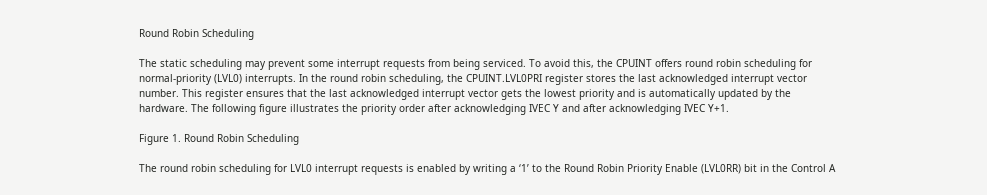Round Robin Scheduling

The static scheduling may prevent some interrupt requests from being serviced. To avoid this, the CPUINT offers round robin scheduling for normal-priority (LVL0) interrupts. In the round robin scheduling, the CPUINT.LVL0PRI register stores the last acknowledged interrupt vector number. This register ensures that the last acknowledged interrupt vector gets the lowest priority and is automatically updated by the hardware. The following figure illustrates the priority order after acknowledging IVEC Y and after acknowledging IVEC Y+1.

Figure 1. Round Robin Scheduling

The round robin scheduling for LVL0 interrupt requests is enabled by writing a ‘1’ to the Round Robin Priority Enable (LVL0RR) bit in the Control A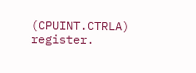(CPUINT.CTRLA) register.